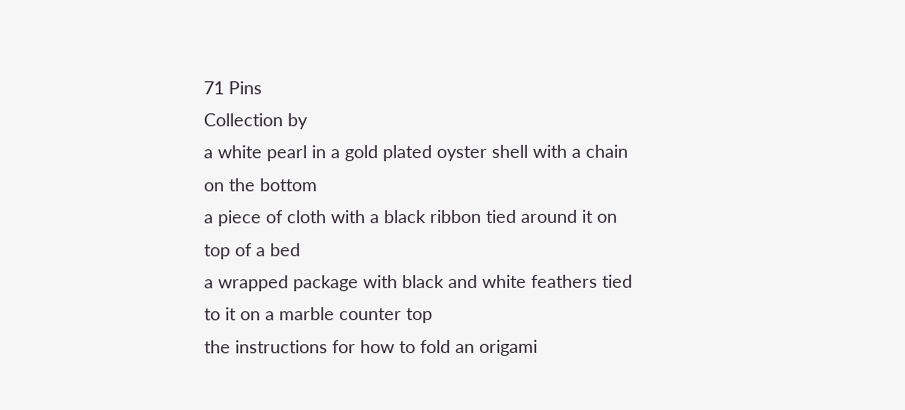71 Pins
Collection by
a white pearl in a gold plated oyster shell with a chain on the bottom
a piece of cloth with a black ribbon tied around it on top of a bed
a wrapped package with black and white feathers tied to it on a marble counter top
the instructions for how to fold an origami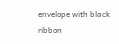envelope with black ribbon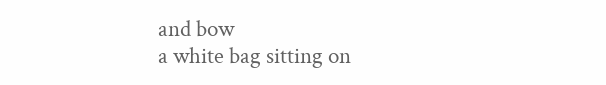and bow
a white bag sitting on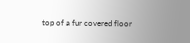top of a fur covered floor